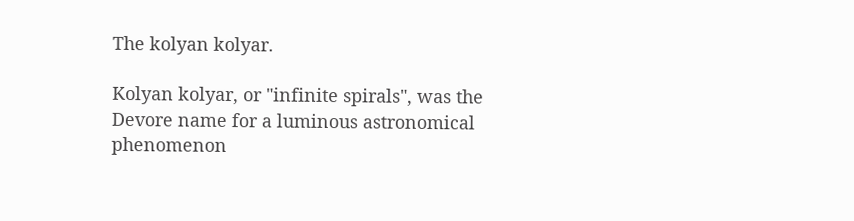The kolyan kolyar.

Kolyan kolyar, or "infinite spirals", was the Devore name for a luminous astronomical phenomenon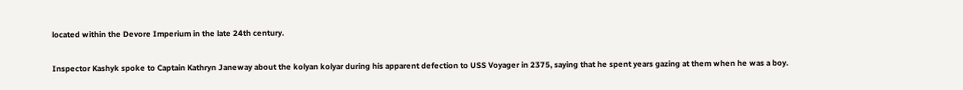located within the Devore Imperium in the late 24th century.

Inspector Kashyk spoke to Captain Kathryn Janeway about the kolyan kolyar during his apparent defection to USS Voyager in 2375, saying that he spent years gazing at them when he was a boy.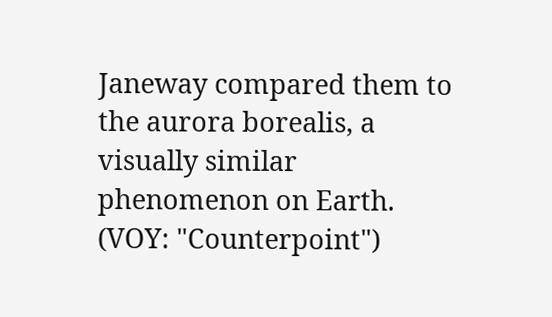Janeway compared them to the aurora borealis, a visually similar phenomenon on Earth. (VOY: "Counterpoint")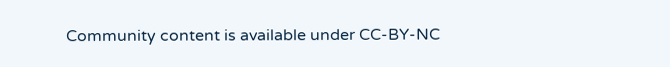Community content is available under CC-BY-NC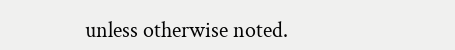unless otherwise noted.